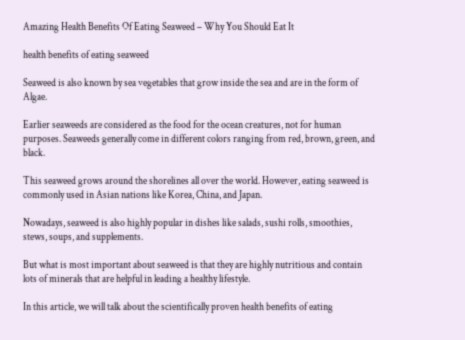Amazing Health Benefits Of Eating Seaweed – Why You Should Eat It

health benefits of eating seaweed

Seaweed is also known by sea vegetables that grow inside the sea and are in the form of Algae.

Earlier seaweeds are considered as the food for the ocean creatures, not for human purposes. Seaweeds generally come in different colors ranging from red, brown, green, and black.

This seaweed grows around the shorelines all over the world. However, eating seaweed is commonly used in Asian nations like Korea, China, and Japan.

Nowadays, seaweed is also highly popular in dishes like salads, sushi rolls, smoothies, stews, soups, and supplements.

But what is most important about seaweed is that they are highly nutritious and contain lots of minerals that are helpful in leading a healthy lifestyle.

In this article, we will talk about the scientifically proven health benefits of eating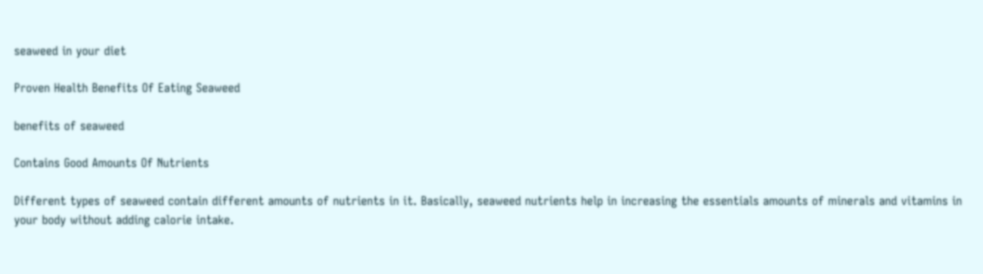seaweed in your diet

Proven Health Benefits Of Eating Seaweed

benefits of seaweed

Contains Good Amounts Of Nutrients

Different types of seaweed contain different amounts of nutrients in it. Basically, seaweed nutrients help in increasing the essentials amounts of minerals and vitamins in your body without adding calorie intake.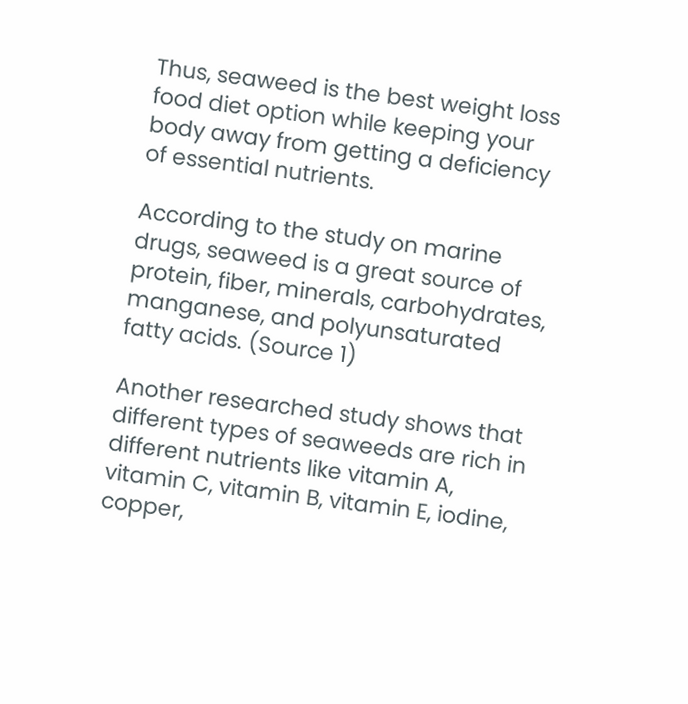Thus, seaweed is the best weight loss food diet option while keeping your body away from getting a deficiency of essential nutrients.

According to the study on marine drugs, seaweed is a great source of protein, fiber, minerals, carbohydrates, manganese, and polyunsaturated fatty acids. (Source 1)

Another researched study shows that different types of seaweeds are rich in different nutrients like vitamin A, vitamin C, vitamin B, vitamin E, iodine, copper,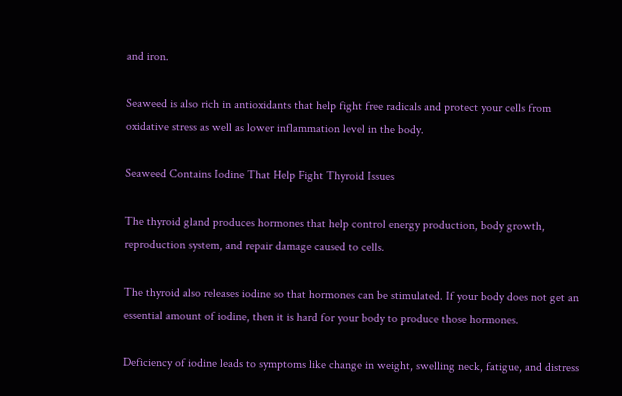and iron.

Seaweed is also rich in antioxidants that help fight free radicals and protect your cells from oxidative stress as well as lower inflammation level in the body.

Seaweed Contains Iodine That Help Fight Thyroid Issues

The thyroid gland produces hormones that help control energy production, body growth, reproduction system, and repair damage caused to cells.

The thyroid also releases iodine so that hormones can be stimulated. If your body does not get an essential amount of iodine, then it is hard for your body to produce those hormones.

Deficiency of iodine leads to symptoms like change in weight, swelling neck, fatigue, and distress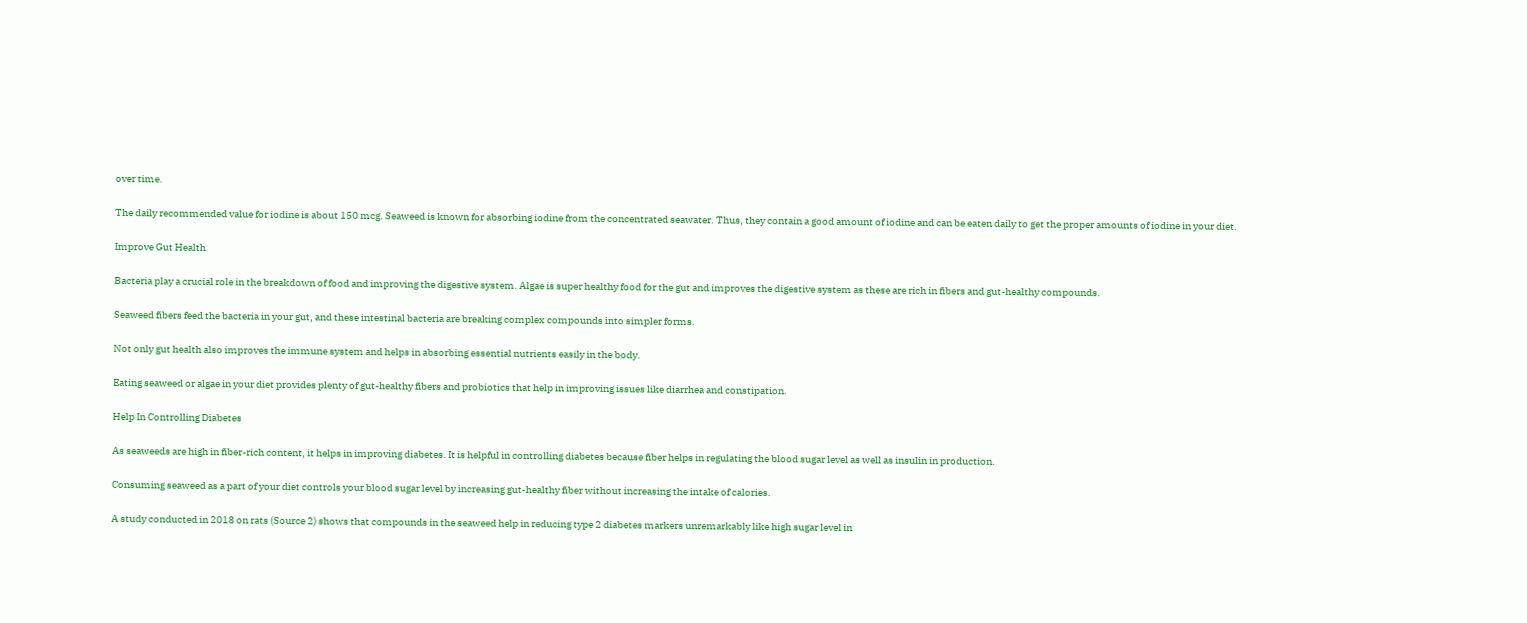over time.

The daily recommended value for iodine is about 150 mcg. Seaweed is known for absorbing iodine from the concentrated seawater. Thus, they contain a good amount of iodine and can be eaten daily to get the proper amounts of iodine in your diet.

Improve Gut Health

Bacteria play a crucial role in the breakdown of food and improving the digestive system. Algae is super healthy food for the gut and improves the digestive system as these are rich in fibers and gut-healthy compounds.

Seaweed fibers feed the bacteria in your gut, and these intestinal bacteria are breaking complex compounds into simpler forms.

Not only gut health also improves the immune system and helps in absorbing essential nutrients easily in the body.

Eating seaweed or algae in your diet provides plenty of gut-healthy fibers and probiotics that help in improving issues like diarrhea and constipation.

Help In Controlling Diabetes

As seaweeds are high in fiber-rich content, it helps in improving diabetes. It is helpful in controlling diabetes because fiber helps in regulating the blood sugar level as well as insulin in production.

Consuming seaweed as a part of your diet controls your blood sugar level by increasing gut-healthy fiber without increasing the intake of calories.

A study conducted in 2018 on rats (Source 2) shows that compounds in the seaweed help in reducing type 2 diabetes markers unremarkably like high sugar level in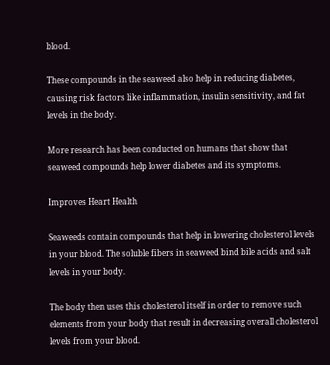blood.

These compounds in the seaweed also help in reducing diabetes, causing risk factors like inflammation, insulin sensitivity, and fat levels in the body.

More research has been conducted on humans that show that seaweed compounds help lower diabetes and its symptoms.

Improves Heart Health

Seaweeds contain compounds that help in lowering cholesterol levels in your blood. The soluble fibers in seaweed bind bile acids and salt levels in your body.

The body then uses this cholesterol itself in order to remove such elements from your body that result in decreasing overall cholesterol levels from your blood.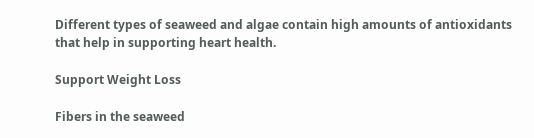Different types of seaweed and algae contain high amounts of antioxidants that help in supporting heart health.

Support Weight Loss

Fibers in the seaweed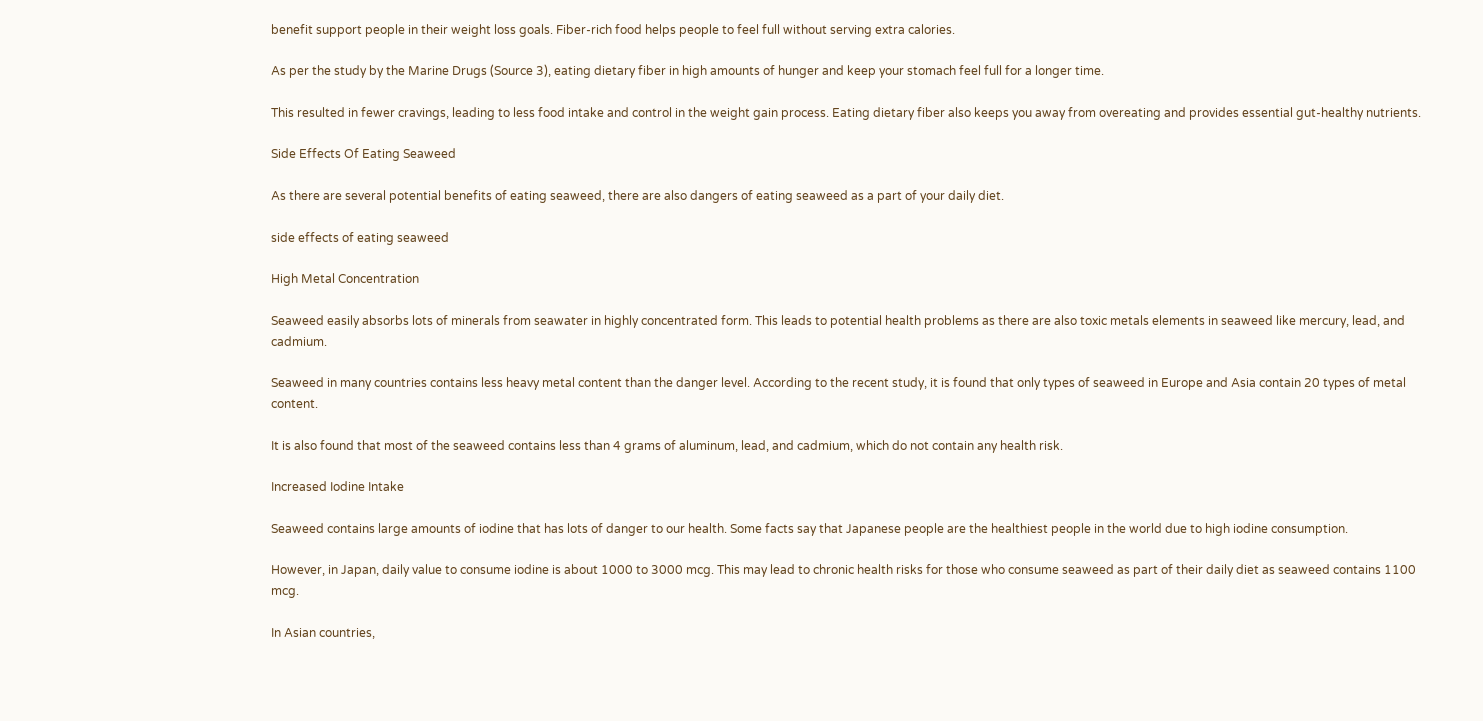benefit support people in their weight loss goals. Fiber-rich food helps people to feel full without serving extra calories.

As per the study by the Marine Drugs (Source 3), eating dietary fiber in high amounts of hunger and keep your stomach feel full for a longer time.

This resulted in fewer cravings, leading to less food intake and control in the weight gain process. Eating dietary fiber also keeps you away from overeating and provides essential gut-healthy nutrients.

Side Effects Of Eating Seaweed

As there are several potential benefits of eating seaweed, there are also dangers of eating seaweed as a part of your daily diet.

side effects of eating seaweed

High Metal Concentration

Seaweed easily absorbs lots of minerals from seawater in highly concentrated form. This leads to potential health problems as there are also toxic metals elements in seaweed like mercury, lead, and cadmium.

Seaweed in many countries contains less heavy metal content than the danger level. According to the recent study, it is found that only types of seaweed in Europe and Asia contain 20 types of metal content.

It is also found that most of the seaweed contains less than 4 grams of aluminum, lead, and cadmium, which do not contain any health risk.

Increased Iodine Intake

Seaweed contains large amounts of iodine that has lots of danger to our health. Some facts say that Japanese people are the healthiest people in the world due to high iodine consumption.

However, in Japan, daily value to consume iodine is about 1000 to 3000 mcg. This may lead to chronic health risks for those who consume seaweed as part of their daily diet as seaweed contains 1100 mcg.

In Asian countries,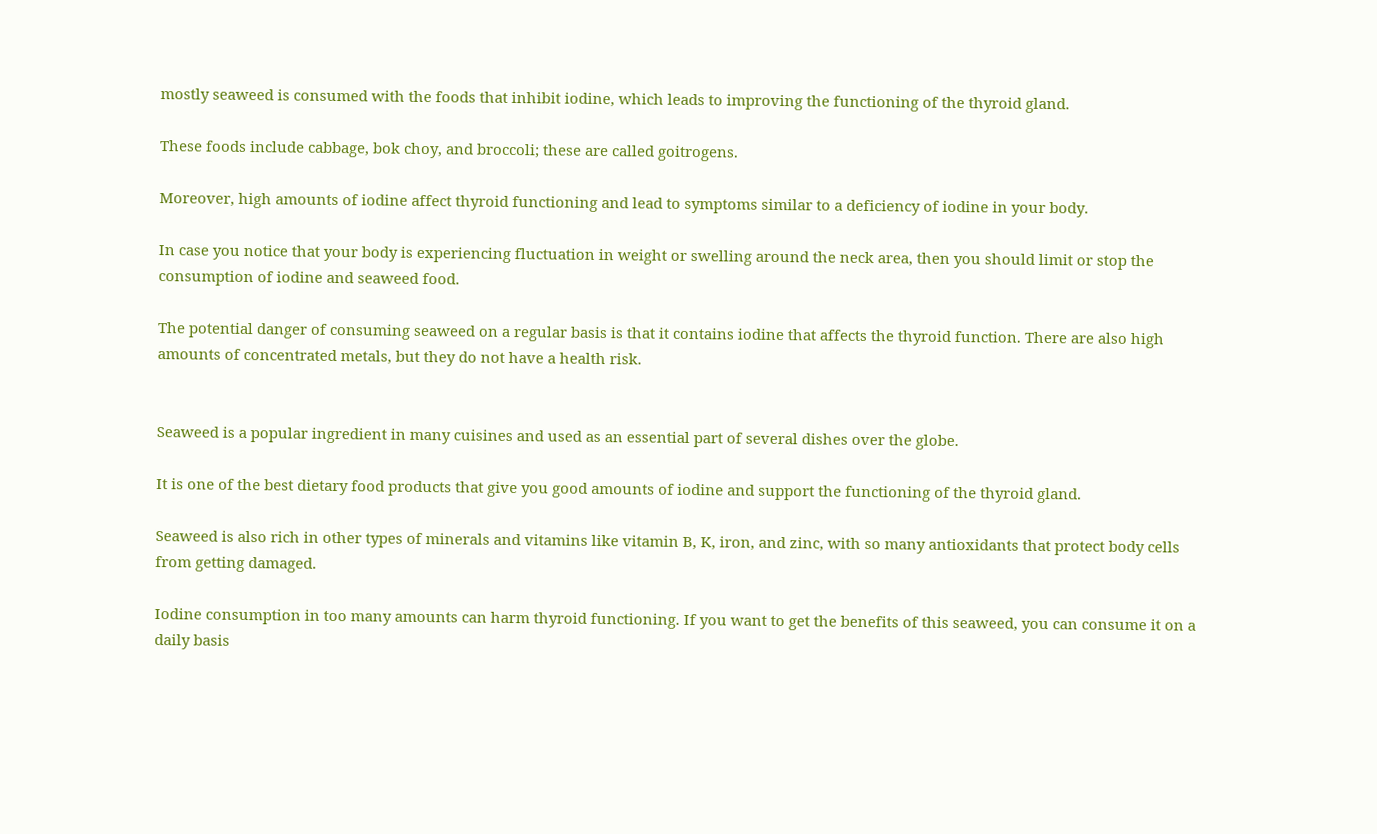mostly seaweed is consumed with the foods that inhibit iodine, which leads to improving the functioning of the thyroid gland.

These foods include cabbage, bok choy, and broccoli; these are called goitrogens.

Moreover, high amounts of iodine affect thyroid functioning and lead to symptoms similar to a deficiency of iodine in your body.

In case you notice that your body is experiencing fluctuation in weight or swelling around the neck area, then you should limit or stop the consumption of iodine and seaweed food.

The potential danger of consuming seaweed on a regular basis is that it contains iodine that affects the thyroid function. There are also high amounts of concentrated metals, but they do not have a health risk.


Seaweed is a popular ingredient in many cuisines and used as an essential part of several dishes over the globe.

It is one of the best dietary food products that give you good amounts of iodine and support the functioning of the thyroid gland.

Seaweed is also rich in other types of minerals and vitamins like vitamin B, K, iron, and zinc, with so many antioxidants that protect body cells from getting damaged.

Iodine consumption in too many amounts can harm thyroid functioning. If you want to get the benefits of this seaweed, you can consume it on a daily basis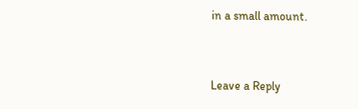in a small amount.


Leave a Reply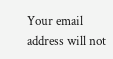Your email address will not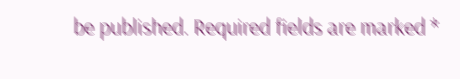be published. Required fields are marked *